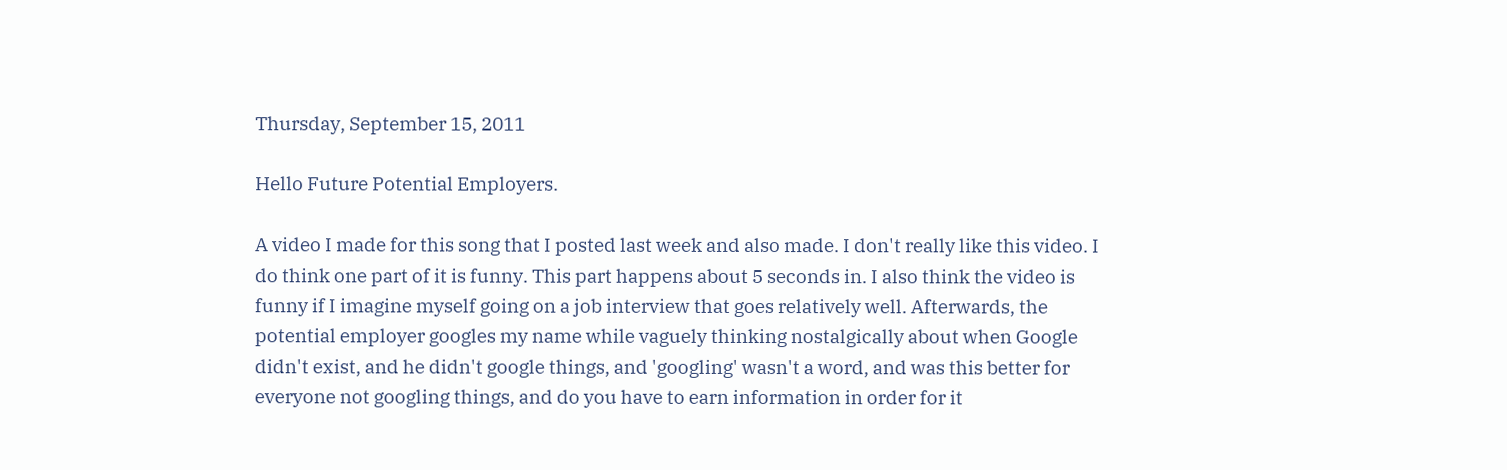Thursday, September 15, 2011

Hello Future Potential Employers.

A video I made for this song that I posted last week and also made. I don't really like this video. I do think one part of it is funny. This part happens about 5 seconds in. I also think the video is funny if I imagine myself going on a job interview that goes relatively well. Afterwards, the potential employer googles my name while vaguely thinking nostalgically about when Google didn't exist, and he didn't google things, and 'googling' wasn't a word, and was this better for everyone not googling things, and do you have to earn information in order for it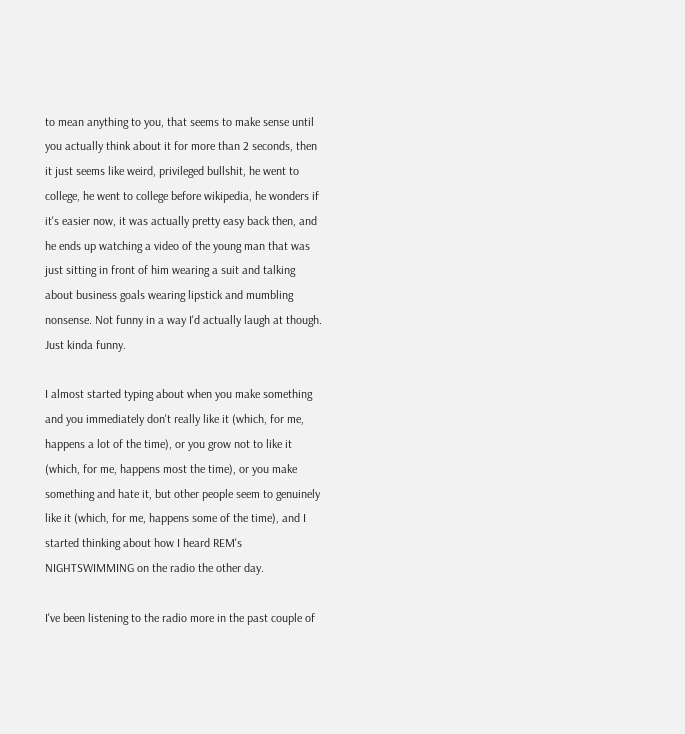to mean anything to you, that seems to make sense until you actually think about it for more than 2 seconds, then it just seems like weird, privileged bullshit, he went to college, he went to college before wikipedia, he wonders if it's easier now, it was actually pretty easy back then, and he ends up watching a video of the young man that was just sitting in front of him wearing a suit and talking about business goals wearing lipstick and mumbling nonsense. Not funny in a way I'd actually laugh at though. Just kinda funny.

I almost started typing about when you make something and you immediately don't really like it (which, for me, happens a lot of the time), or you grow not to like it (which, for me, happens most the time), or you make something and hate it, but other people seem to genuinely like it (which, for me, happens some of the time), and I started thinking about how I heard REM's NIGHTSWIMMING on the radio the other day.

I've been listening to the radio more in the past couple of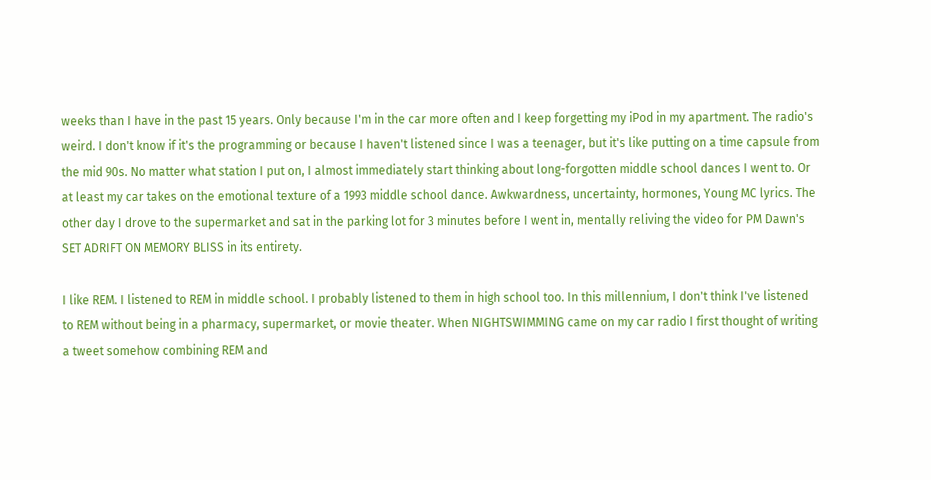weeks than I have in the past 15 years. Only because I'm in the car more often and I keep forgetting my iPod in my apartment. The radio's weird. I don't know if it's the programming or because I haven't listened since I was a teenager, but it's like putting on a time capsule from the mid 90s. No matter what station I put on, I almost immediately start thinking about long-forgotten middle school dances I went to. Or at least my car takes on the emotional texture of a 1993 middle school dance. Awkwardness, uncertainty, hormones, Young MC lyrics. The other day I drove to the supermarket and sat in the parking lot for 3 minutes before I went in, mentally reliving the video for PM Dawn's SET ADRIFT ON MEMORY BLISS in its entirety.

I like REM. I listened to REM in middle school. I probably listened to them in high school too. In this millennium, I don't think I've listened to REM without being in a pharmacy, supermarket, or movie theater. When NIGHTSWIMMING came on my car radio I first thought of writing a tweet somehow combining REM and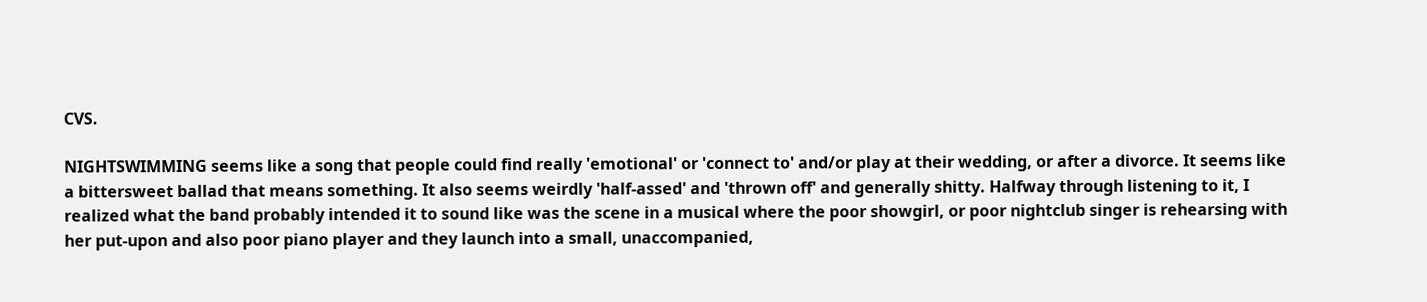CVS.

NIGHTSWIMMING seems like a song that people could find really 'emotional' or 'connect to' and/or play at their wedding, or after a divorce. It seems like a bittersweet ballad that means something. It also seems weirdly 'half-assed' and 'thrown off' and generally shitty. Halfway through listening to it, I realized what the band probably intended it to sound like was the scene in a musical where the poor showgirl, or poor nightclub singer is rehearsing with her put-upon and also poor piano player and they launch into a small, unaccompanied,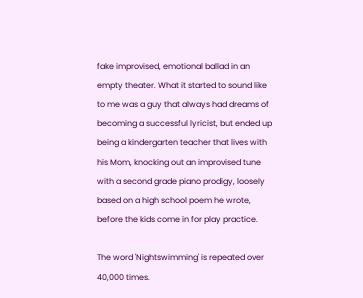fake improvised, emotional ballad in an empty theater. What it started to sound like to me was a guy that always had dreams of becoming a successful lyricist, but ended up being a kindergarten teacher that lives with his Mom, knocking out an improvised tune with a second grade piano prodigy, loosely based on a high school poem he wrote, before the kids come in for play practice.

The word 'Nightswimming' is repeated over 40,000 times.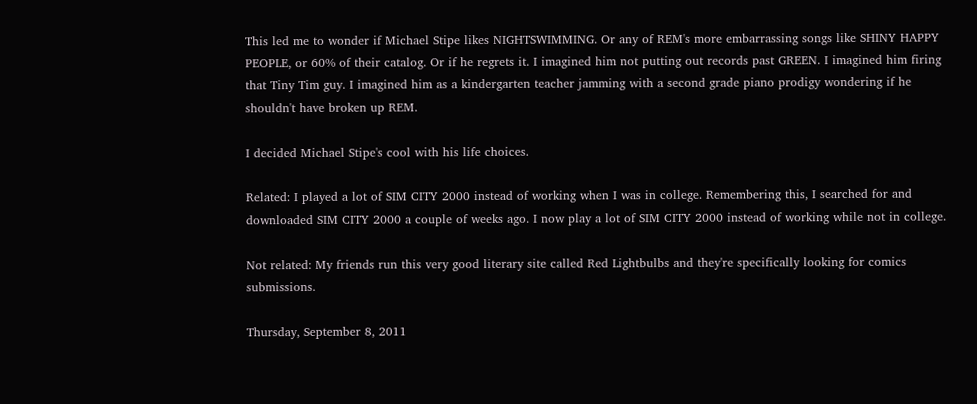This led me to wonder if Michael Stipe likes NIGHTSWIMMING. Or any of REM's more embarrassing songs like SHINY HAPPY PEOPLE, or 60% of their catalog. Or if he regrets it. I imagined him not putting out records past GREEN. I imagined him firing that Tiny Tim guy. I imagined him as a kindergarten teacher jamming with a second grade piano prodigy wondering if he shouldn't have broken up REM.

I decided Michael Stipe's cool with his life choices.

Related: I played a lot of SIM CITY 2000 instead of working when I was in college. Remembering this, I searched for and downloaded SIM CITY 2000 a couple of weeks ago. I now play a lot of SIM CITY 2000 instead of working while not in college.

Not related: My friends run this very good literary site called Red Lightbulbs and they're specifically looking for comics submissions.

Thursday, September 8, 2011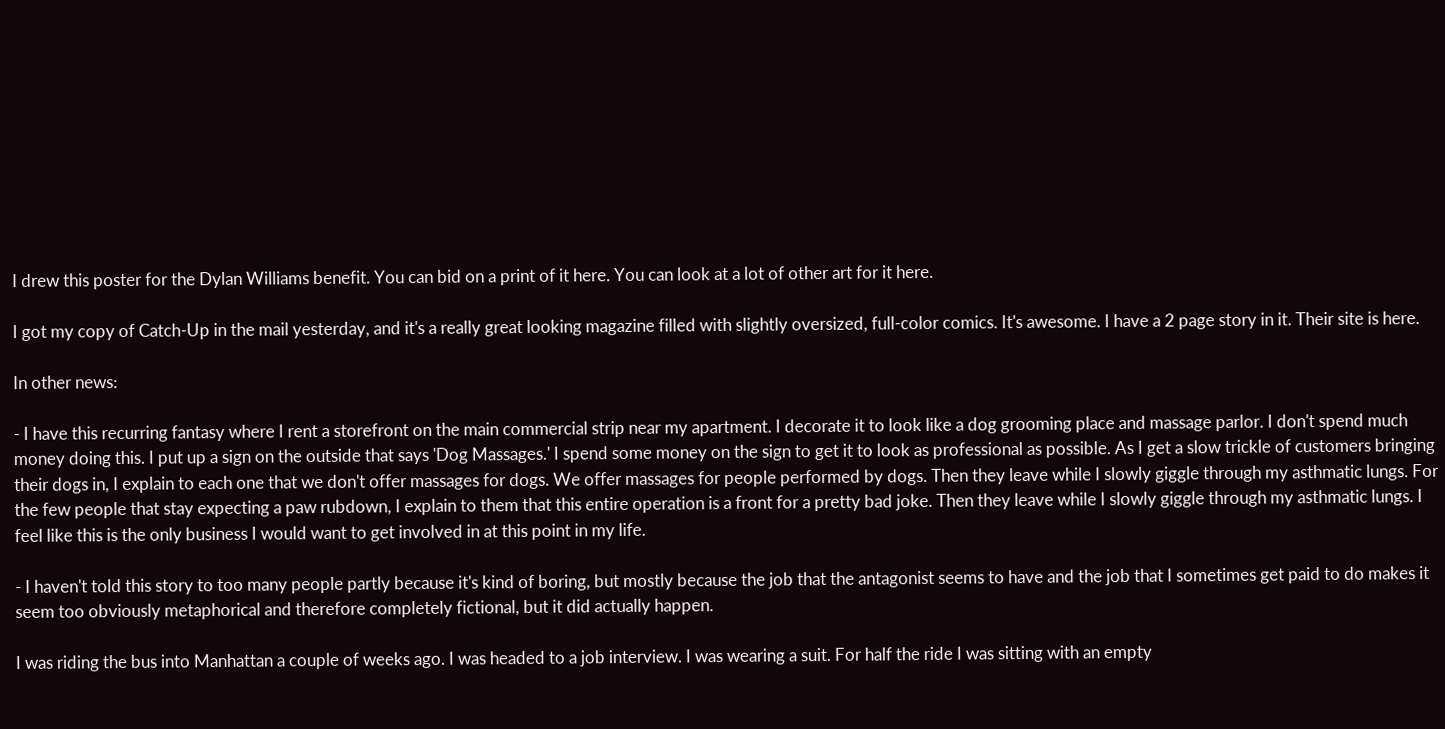I drew this poster for the Dylan Williams benefit. You can bid on a print of it here. You can look at a lot of other art for it here.

I got my copy of Catch-Up in the mail yesterday, and it's a really great looking magazine filled with slightly oversized, full-color comics. It's awesome. I have a 2 page story in it. Their site is here.

In other news:

- I have this recurring fantasy where I rent a storefront on the main commercial strip near my apartment. I decorate it to look like a dog grooming place and massage parlor. I don't spend much money doing this. I put up a sign on the outside that says 'Dog Massages.' I spend some money on the sign to get it to look as professional as possible. As I get a slow trickle of customers bringing their dogs in, I explain to each one that we don't offer massages for dogs. We offer massages for people performed by dogs. Then they leave while I slowly giggle through my asthmatic lungs. For the few people that stay expecting a paw rubdown, I explain to them that this entire operation is a front for a pretty bad joke. Then they leave while I slowly giggle through my asthmatic lungs. I feel like this is the only business I would want to get involved in at this point in my life.

- I haven't told this story to too many people partly because it's kind of boring, but mostly because the job that the antagonist seems to have and the job that I sometimes get paid to do makes it seem too obviously metaphorical and therefore completely fictional, but it did actually happen.

I was riding the bus into Manhattan a couple of weeks ago. I was headed to a job interview. I was wearing a suit. For half the ride I was sitting with an empty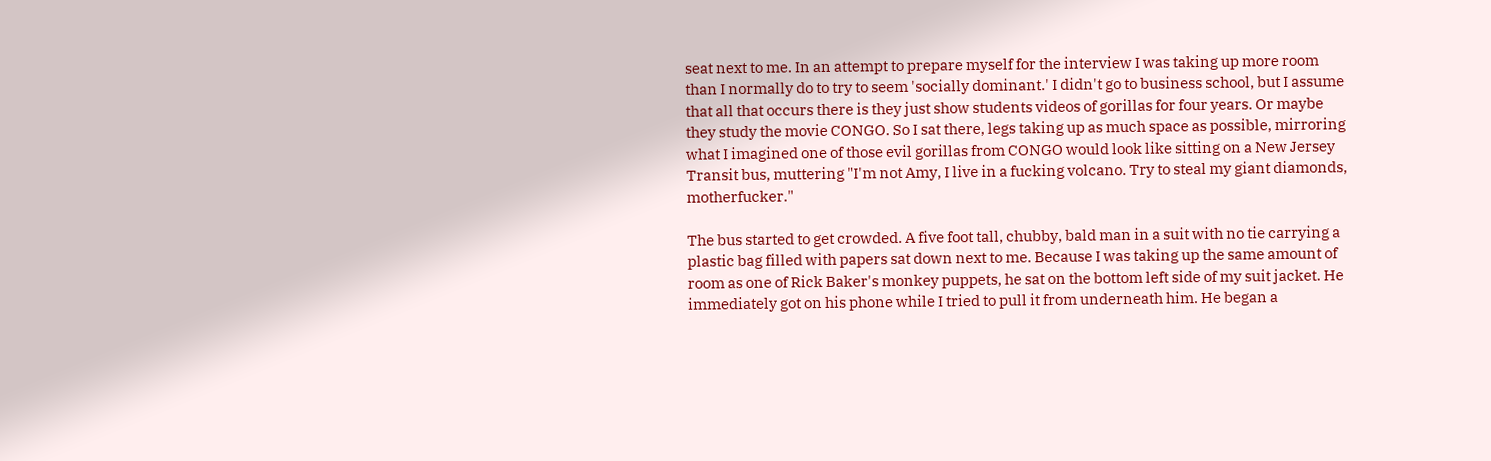seat next to me. In an attempt to prepare myself for the interview I was taking up more room than I normally do to try to seem 'socially dominant.' I didn't go to business school, but I assume that all that occurs there is they just show students videos of gorillas for four years. Or maybe they study the movie CONGO. So I sat there, legs taking up as much space as possible, mirroring what I imagined one of those evil gorillas from CONGO would look like sitting on a New Jersey Transit bus, muttering "I'm not Amy, I live in a fucking volcano. Try to steal my giant diamonds, motherfucker."

The bus started to get crowded. A five foot tall, chubby, bald man in a suit with no tie carrying a plastic bag filled with papers sat down next to me. Because I was taking up the same amount of room as one of Rick Baker's monkey puppets, he sat on the bottom left side of my suit jacket. He immediately got on his phone while I tried to pull it from underneath him. He began a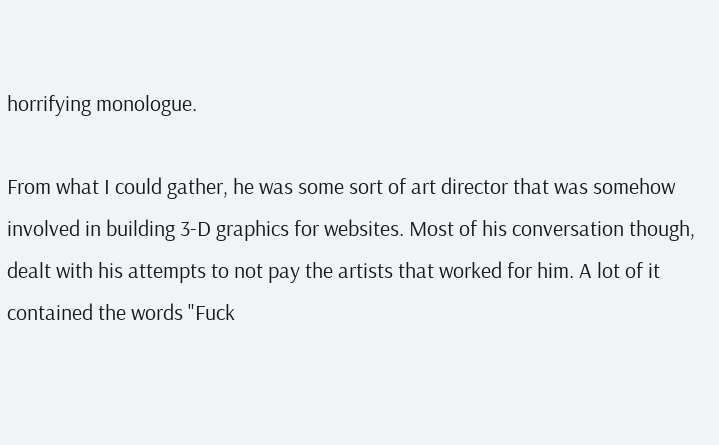horrifying monologue.

From what I could gather, he was some sort of art director that was somehow involved in building 3-D graphics for websites. Most of his conversation though, dealt with his attempts to not pay the artists that worked for him. A lot of it contained the words "Fuck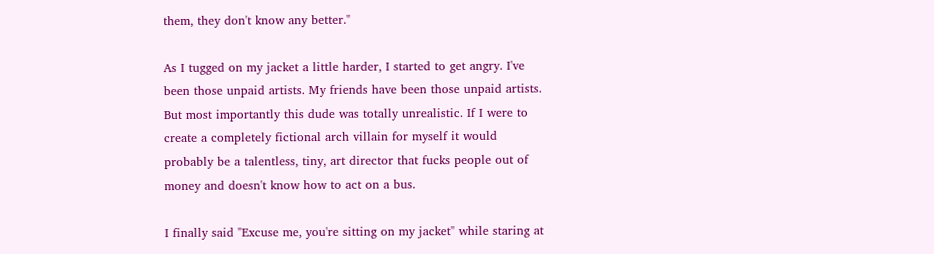them, they don't know any better."

As I tugged on my jacket a little harder, I started to get angry. I've been those unpaid artists. My friends have been those unpaid artists. But most importantly this dude was totally unrealistic. If I were to create a completely fictional arch villain for myself it would probably be a talentless, tiny, art director that fucks people out of money and doesn't know how to act on a bus.

I finally said "Excuse me, you're sitting on my jacket" while staring at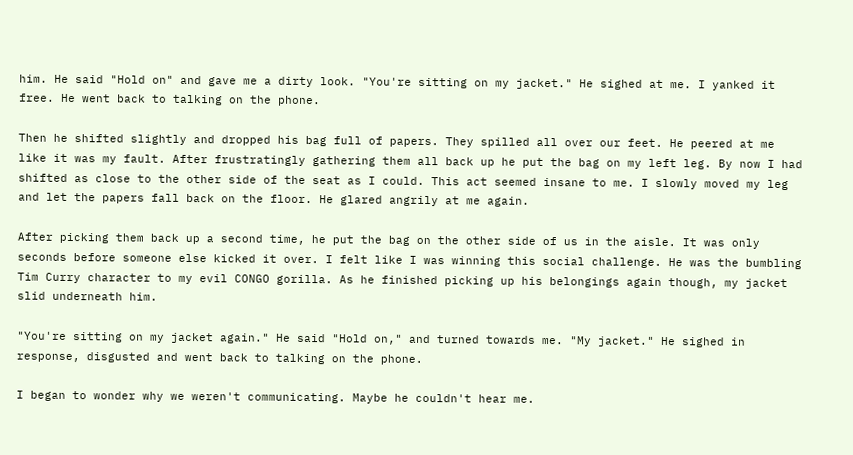him. He said "Hold on" and gave me a dirty look. "You're sitting on my jacket." He sighed at me. I yanked it free. He went back to talking on the phone.

Then he shifted slightly and dropped his bag full of papers. They spilled all over our feet. He peered at me like it was my fault. After frustratingly gathering them all back up he put the bag on my left leg. By now I had shifted as close to the other side of the seat as I could. This act seemed insane to me. I slowly moved my leg and let the papers fall back on the floor. He glared angrily at me again.

After picking them back up a second time, he put the bag on the other side of us in the aisle. It was only seconds before someone else kicked it over. I felt like I was winning this social challenge. He was the bumbling Tim Curry character to my evil CONGO gorilla. As he finished picking up his belongings again though, my jacket slid underneath him.

"You're sitting on my jacket again." He said "Hold on," and turned towards me. "My jacket." He sighed in response, disgusted and went back to talking on the phone.

I began to wonder why we weren't communicating. Maybe he couldn't hear me.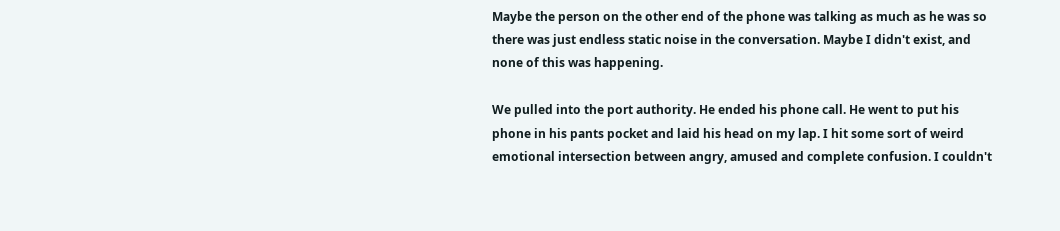Maybe the person on the other end of the phone was talking as much as he was so there was just endless static noise in the conversation. Maybe I didn't exist, and none of this was happening.

We pulled into the port authority. He ended his phone call. He went to put his phone in his pants pocket and laid his head on my lap. I hit some sort of weird emotional intersection between angry, amused and complete confusion. I couldn't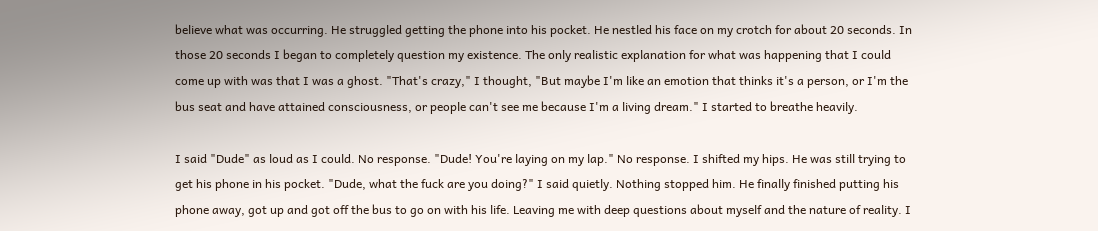believe what was occurring. He struggled getting the phone into his pocket. He nestled his face on my crotch for about 20 seconds. In those 20 seconds I began to completely question my existence. The only realistic explanation for what was happening that I could come up with was that I was a ghost. "That's crazy," I thought, "But maybe I'm like an emotion that thinks it's a person, or I'm the bus seat and have attained consciousness, or people can't see me because I'm a living dream." I started to breathe heavily.

I said "Dude" as loud as I could. No response. "Dude! You're laying on my lap." No response. I shifted my hips. He was still trying to get his phone in his pocket. "Dude, what the fuck are you doing?" I said quietly. Nothing stopped him. He finally finished putting his phone away, got up and got off the bus to go on with his life. Leaving me with deep questions about myself and the nature of reality. I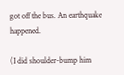got off the bus. An earthquake happened.

(I did shoulder-bump him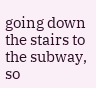going down the stairs to the subway, so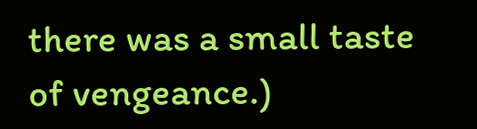there was a small taste of vengeance.)